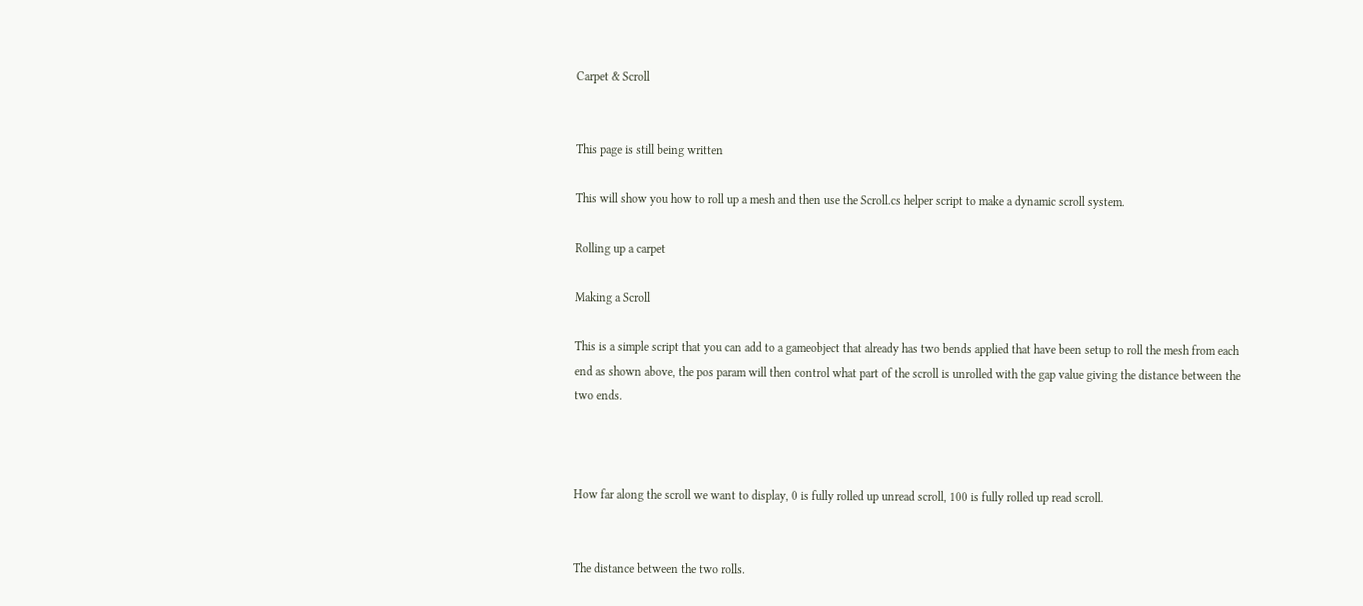Carpet & Scroll


This page is still being written

This will show you how to roll up a mesh and then use the Scroll.cs helper script to make a dynamic scroll system.

Rolling up a carpet

Making a Scroll

This is a simple script that you can add to a gameobject that already has two bends applied that have been setup to roll the mesh from each end as shown above, the pos param will then control what part of the scroll is unrolled with the gap value giving the distance between the two ends.



How far along the scroll we want to display, 0 is fully rolled up unread scroll, 100 is fully rolled up read scroll.


The distance between the two rolls.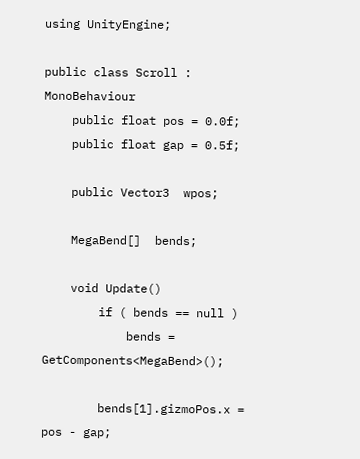using UnityEngine;

public class Scroll : MonoBehaviour
    public float pos = 0.0f;
    public float gap = 0.5f;

    public Vector3  wpos;

    MegaBend[]  bends;

    void Update()
        if ( bends == null )
            bends = GetComponents<MegaBend>();

        bends[1].gizmoPos.x = pos - gap;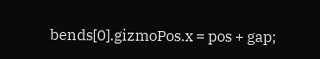bends[0].gizmoPos.x = pos + gap;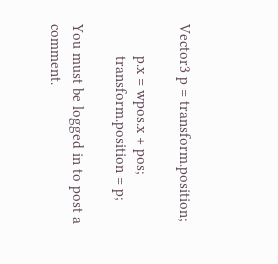Vector3 p = transform.position;

        p.x = wpos.x + pos;
        transform.position = p;

You must be logged in to post a comment.